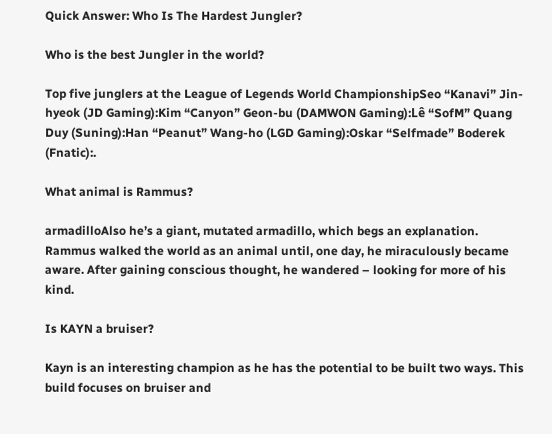Quick Answer: Who Is The Hardest Jungler?

Who is the best Jungler in the world?

Top five junglers at the League of Legends World ChampionshipSeo “Kanavi” Jin-hyeok (JD Gaming):Kim “Canyon” Geon-bu (DAMWON Gaming):Lê “SofM” Quang Duy (Suning):Han “Peanut” Wang-ho (LGD Gaming):Oskar “Selfmade” Boderek (Fnatic):.

What animal is Rammus?

armadilloAlso he’s a giant, mutated armadillo, which begs an explanation. Rammus walked the world as an animal until, one day, he miraculously became aware. After gaining conscious thought, he wandered – looking for more of his kind.

Is KAYN a bruiser?

Kayn is an interesting champion as he has the potential to be built two ways. This build focuses on bruiser and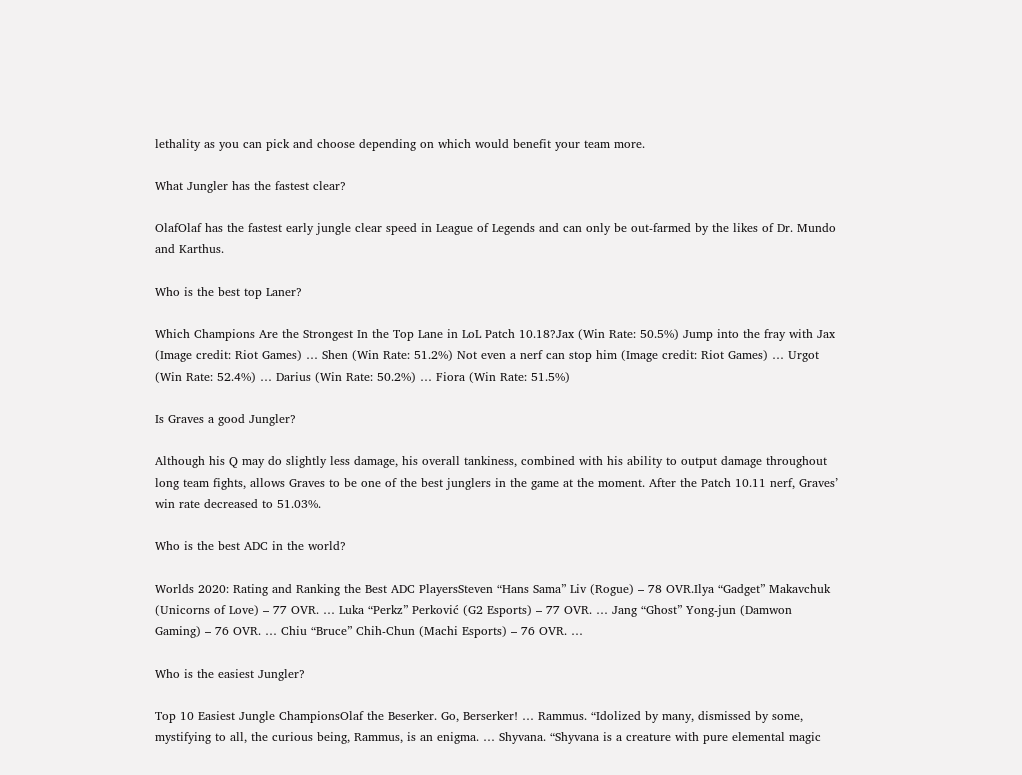lethality as you can pick and choose depending on which would benefit your team more.

What Jungler has the fastest clear?

OlafOlaf has the fastest early jungle clear speed in League of Legends and can only be out-farmed by the likes of Dr. Mundo and Karthus.

Who is the best top Laner?

Which Champions Are the Strongest In the Top Lane in LoL Patch 10.18?Jax (Win Rate: 50.5%) Jump into the fray with Jax (Image credit: Riot Games) … Shen (Win Rate: 51.2%) Not even a nerf can stop him (Image credit: Riot Games) … Urgot (Win Rate: 52.4%) … Darius (Win Rate: 50.2%) … Fiora (Win Rate: 51.5%)

Is Graves a good Jungler?

Although his Q may do slightly less damage, his overall tankiness, combined with his ability to output damage throughout long team fights, allows Graves to be one of the best junglers in the game at the moment. After the Patch 10.11 nerf, Graves’ win rate decreased to 51.03%.

Who is the best ADC in the world?

Worlds 2020: Rating and Ranking the Best ADC PlayersSteven “Hans Sama” Liv (Rogue) – 78 OVR.Ilya “Gadget” Makavchuk (Unicorns of Love) – 77 OVR. … Luka “Perkz” Perković (G2 Esports) – 77 OVR. … Jang “Ghost” Yong-jun (Damwon Gaming) – 76 OVR. … Chiu “Bruce” Chih-Chun (Machi Esports) – 76 OVR. …

Who is the easiest Jungler?

Top 10 Easiest Jungle ChampionsOlaf the Beserker. Go, Berserker! … Rammus. “Idolized by many, dismissed by some, mystifying to all, the curious being, Rammus, is an enigma. … Shyvana. “Shyvana is a creature with pure elemental magic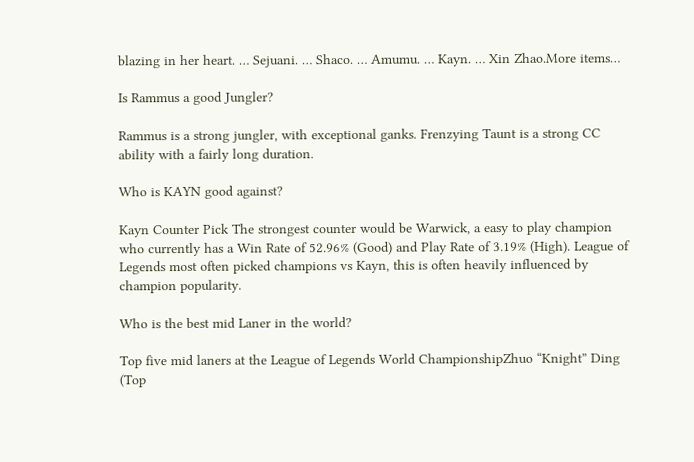blazing in her heart. … Sejuani. … Shaco. … Amumu. … Kayn. … Xin Zhao.More items…

Is Rammus a good Jungler?

Rammus is a strong jungler, with exceptional ganks. Frenzying Taunt is a strong CC ability with a fairly long duration.

Who is KAYN good against?

Kayn Counter Pick The strongest counter would be Warwick, a easy to play champion who currently has a Win Rate of 52.96% (Good) and Play Rate of 3.19% (High). League of Legends most often picked champions vs Kayn, this is often heavily influenced by champion popularity.

Who is the best mid Laner in the world?

Top five mid laners at the League of Legends World ChampionshipZhuo “Knight” Ding (Top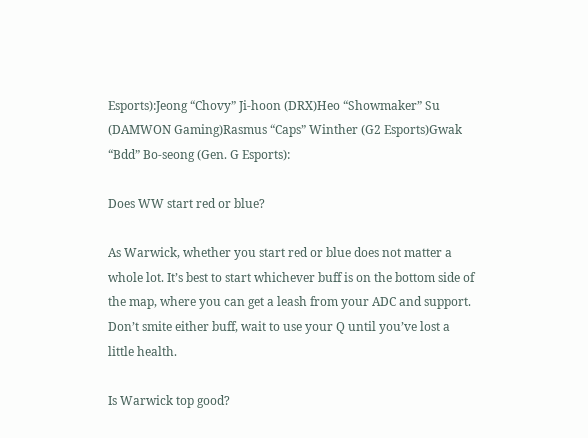Esports):Jeong “Chovy” Ji-hoon (DRX)Heo “Showmaker” Su (DAMWON Gaming)Rasmus “Caps” Winther (G2 Esports)Gwak “Bdd” Bo-seong (Gen. G Esports):

Does WW start red or blue?

As Warwick, whether you start red or blue does not matter a whole lot. It’s best to start whichever buff is on the bottom side of the map, where you can get a leash from your ADC and support. Don’t smite either buff, wait to use your Q until you’ve lost a little health.

Is Warwick top good?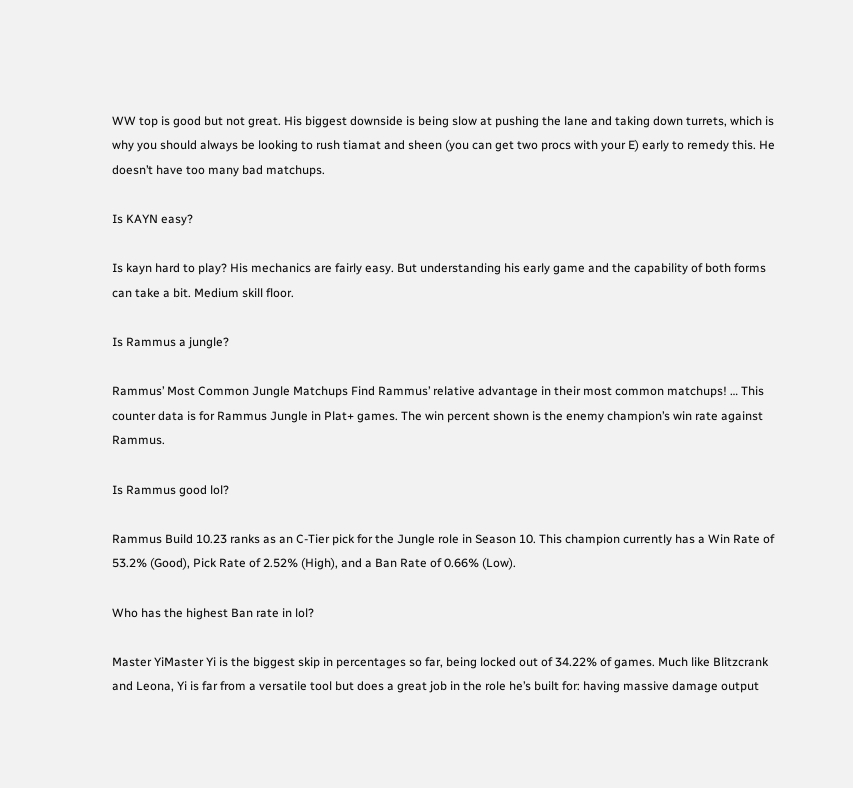WW top is good but not great. His biggest downside is being slow at pushing the lane and taking down turrets, which is why you should always be looking to rush tiamat and sheen (you can get two procs with your E) early to remedy this. He doesn’t have too many bad matchups.

Is KAYN easy?

Is kayn hard to play? His mechanics are fairly easy. But understanding his early game and the capability of both forms can take a bit. Medium skill floor.

Is Rammus a jungle?

Rammus’ Most Common Jungle Matchups Find Rammus’ relative advantage in their most common matchups! … This counter data is for Rammus Jungle in Plat+ games. The win percent shown is the enemy champion’s win rate against Rammus.

Is Rammus good lol?

Rammus Build 10.23 ranks as an C-Tier pick for the Jungle role in Season 10. This champion currently has a Win Rate of 53.2% (Good), Pick Rate of 2.52% (High), and a Ban Rate of 0.66% (Low).

Who has the highest Ban rate in lol?

Master YiMaster Yi is the biggest skip in percentages so far, being locked out of 34.22% of games. Much like Blitzcrank and Leona, Yi is far from a versatile tool but does a great job in the role he’s built for: having massive damage output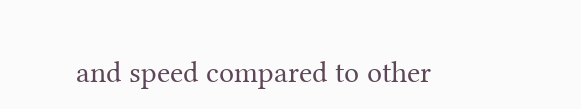and speed compared to other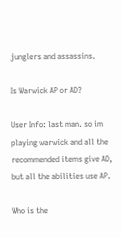junglers and assassins.

Is Warwick AP or AD?

User Info: last man. so im playing warwick and all the recommended items give AD, but all the abilities use AP.

Who is the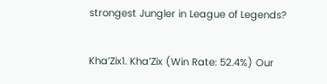strongest Jungler in League of Legends?

Kha’Zix1. Kha’Zix (Win Rate: 52.4%) Our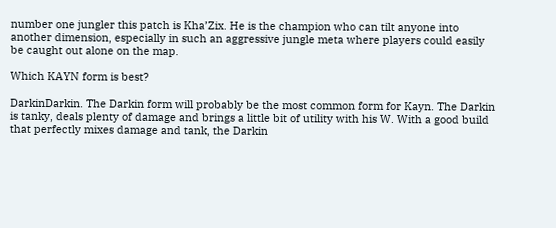number one jungler this patch is Kha’Zix. He is the champion who can tilt anyone into another dimension, especially in such an aggressive jungle meta where players could easily be caught out alone on the map.

Which KAYN form is best?

DarkinDarkin. The Darkin form will probably be the most common form for Kayn. The Darkin is tanky, deals plenty of damage and brings a little bit of utility with his W. With a good build that perfectly mixes damage and tank, the Darkin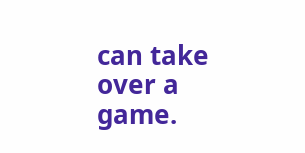can take over a game.